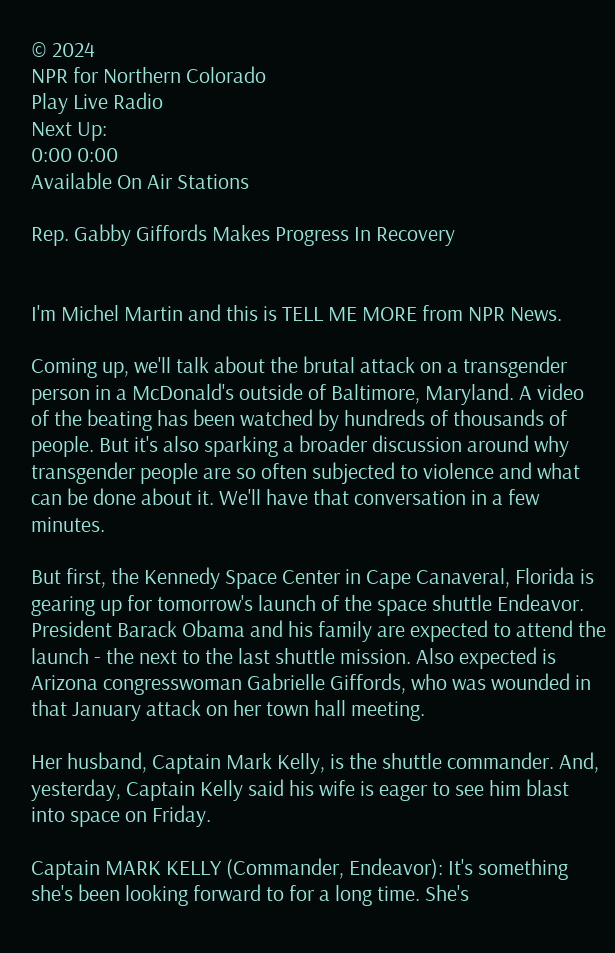© 2024
NPR for Northern Colorado
Play Live Radio
Next Up:
0:00 0:00
Available On Air Stations

Rep. Gabby Giffords Makes Progress In Recovery


I'm Michel Martin and this is TELL ME MORE from NPR News.

Coming up, we'll talk about the brutal attack on a transgender person in a McDonald's outside of Baltimore, Maryland. A video of the beating has been watched by hundreds of thousands of people. But it's also sparking a broader discussion around why transgender people are so often subjected to violence and what can be done about it. We'll have that conversation in a few minutes.

But first, the Kennedy Space Center in Cape Canaveral, Florida is gearing up for tomorrow's launch of the space shuttle Endeavor. President Barack Obama and his family are expected to attend the launch - the next to the last shuttle mission. Also expected is Arizona congresswoman Gabrielle Giffords, who was wounded in that January attack on her town hall meeting.

Her husband, Captain Mark Kelly, is the shuttle commander. And, yesterday, Captain Kelly said his wife is eager to see him blast into space on Friday.

Captain MARK KELLY (Commander, Endeavor): It's something she's been looking forward to for a long time. She's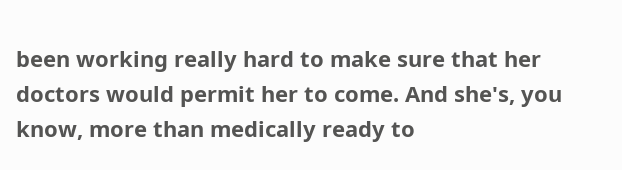been working really hard to make sure that her doctors would permit her to come. And she's, you know, more than medically ready to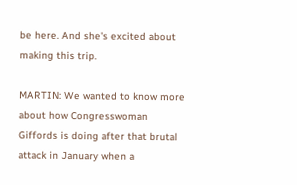be here. And she's excited about making this trip.

MARTIN: We wanted to know more about how Congresswoman Giffords is doing after that brutal attack in January when a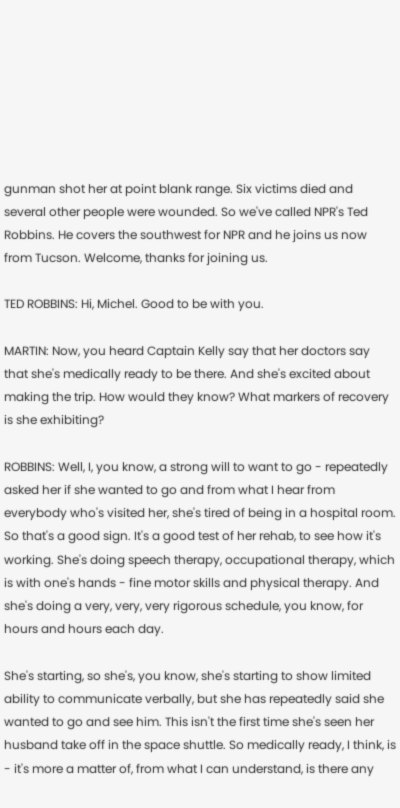gunman shot her at point blank range. Six victims died and several other people were wounded. So we've called NPR's Ted Robbins. He covers the southwest for NPR and he joins us now from Tucson. Welcome, thanks for joining us.

TED ROBBINS: Hi, Michel. Good to be with you.

MARTIN: Now, you heard Captain Kelly say that her doctors say that she's medically ready to be there. And she's excited about making the trip. How would they know? What markers of recovery is she exhibiting?

ROBBINS: Well, I, you know, a strong will to want to go - repeatedly asked her if she wanted to go and from what I hear from everybody who's visited her, she's tired of being in a hospital room. So that's a good sign. It's a good test of her rehab, to see how it's working. She's doing speech therapy, occupational therapy, which is with one's hands - fine motor skills and physical therapy. And she's doing a very, very, very rigorous schedule, you know, for hours and hours each day.

She's starting, so she's, you know, she's starting to show limited ability to communicate verbally, but she has repeatedly said she wanted to go and see him. This isn't the first time she's seen her husband take off in the space shuttle. So medically ready, I think, is - it's more a matter of, from what I can understand, is there any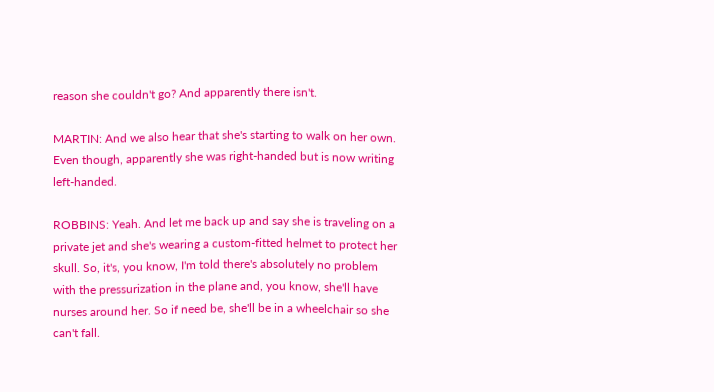reason she couldn't go? And apparently there isn't.

MARTIN: And we also hear that she's starting to walk on her own. Even though, apparently she was right-handed but is now writing left-handed.

ROBBINS: Yeah. And let me back up and say she is traveling on a private jet and she's wearing a custom-fitted helmet to protect her skull. So, it's, you know, I'm told there's absolutely no problem with the pressurization in the plane and, you know, she'll have nurses around her. So if need be, she'll be in a wheelchair so she can't fall.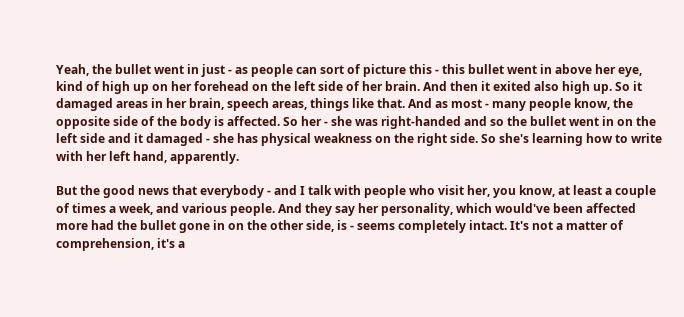Yeah, the bullet went in just - as people can sort of picture this - this bullet went in above her eye, kind of high up on her forehead on the left side of her brain. And then it exited also high up. So it damaged areas in her brain, speech areas, things like that. And as most - many people know, the opposite side of the body is affected. So her - she was right-handed and so the bullet went in on the left side and it damaged - she has physical weakness on the right side. So she's learning how to write with her left hand, apparently.

But the good news that everybody - and I talk with people who visit her, you know, at least a couple of times a week, and various people. And they say her personality, which would've been affected more had the bullet gone in on the other side, is - seems completely intact. It's not a matter of comprehension, it's a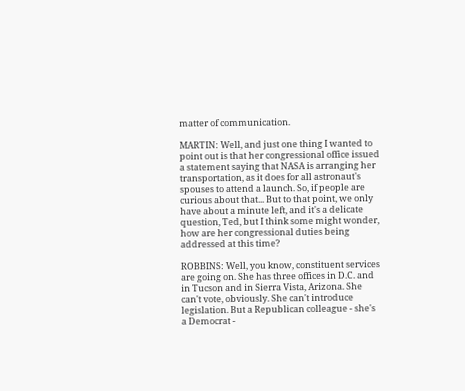matter of communication.

MARTIN: Well, and just one thing I wanted to point out is that her congressional office issued a statement saying that NASA is arranging her transportation, as it does for all astronaut's spouses to attend a launch. So, if people are curious about that... But to that point, we only have about a minute left, and it's a delicate question, Ted, but I think some might wonder, how are her congressional duties being addressed at this time?

ROBBINS: Well, you know, constituent services are going on. She has three offices in D.C. and in Tucson and in Sierra Vista, Arizona. She can't vote, obviously. She can't introduce legislation. But a Republican colleague - she's a Democrat -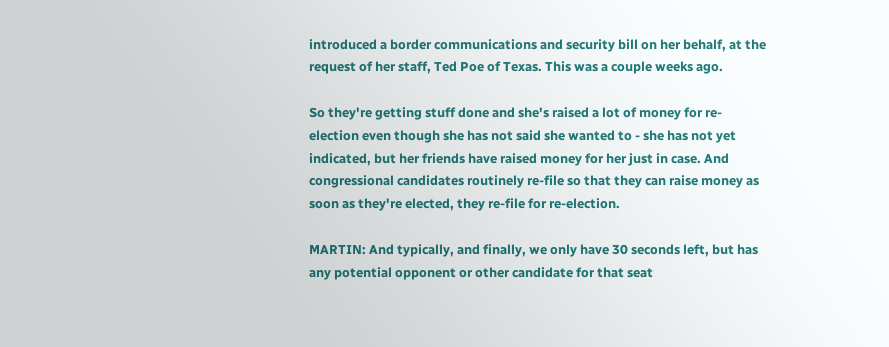introduced a border communications and security bill on her behalf, at the request of her staff, Ted Poe of Texas. This was a couple weeks ago.

So they're getting stuff done and she's raised a lot of money for re-election even though she has not said she wanted to - she has not yet indicated, but her friends have raised money for her just in case. And congressional candidates routinely re-file so that they can raise money as soon as they're elected, they re-file for re-election.

MARTIN: And typically, and finally, we only have 30 seconds left, but has any potential opponent or other candidate for that seat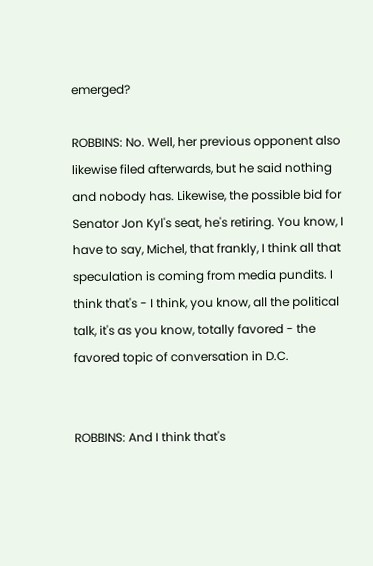emerged?

ROBBINS: No. Well, her previous opponent also likewise filed afterwards, but he said nothing and nobody has. Likewise, the possible bid for Senator Jon Kyl's seat, he's retiring. You know, I have to say, Michel, that frankly, I think all that speculation is coming from media pundits. I think that's - I think, you know, all the political talk, it's as you know, totally favored - the favored topic of conversation in D.C.


ROBBINS: And I think that's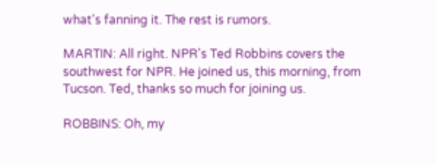what's fanning it. The rest is rumors.

MARTIN: All right. NPR's Ted Robbins covers the southwest for NPR. He joined us, this morning, from Tucson. Ted, thanks so much for joining us.

ROBBINS: Oh, my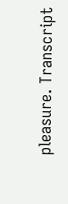pleasure. Transcript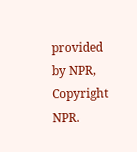provided by NPR, Copyright NPR.